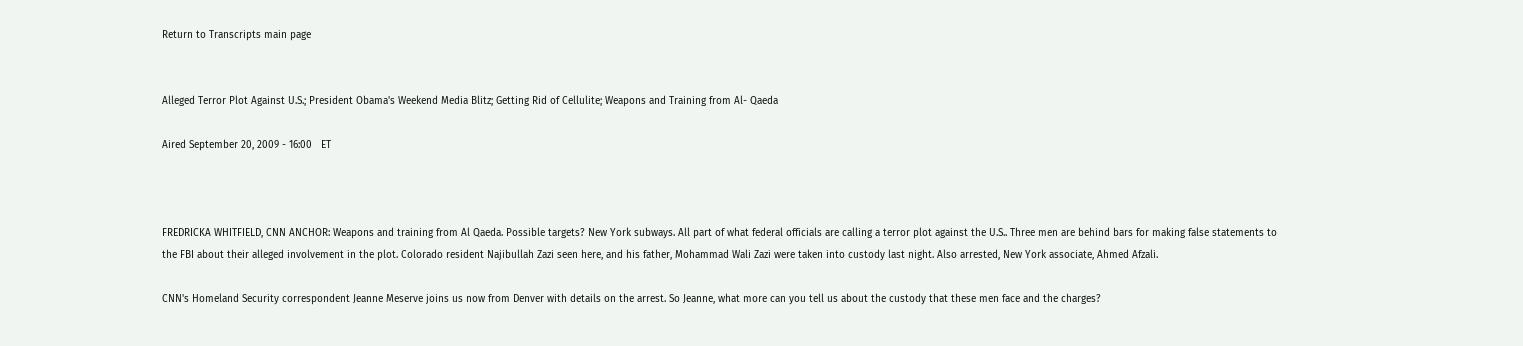Return to Transcripts main page


Alleged Terror Plot Against U.S.; President Obama's Weekend Media Blitz; Getting Rid of Cellulite; Weapons and Training from Al- Qaeda

Aired September 20, 2009 - 16:00   ET



FREDRICKA WHITFIELD, CNN ANCHOR: Weapons and training from Al Qaeda. Possible targets? New York subways. All part of what federal officials are calling a terror plot against the U.S.. Three men are behind bars for making false statements to the FBI about their alleged involvement in the plot. Colorado resident Najibullah Zazi seen here, and his father, Mohammad Wali Zazi were taken into custody last night. Also arrested, New York associate, Ahmed Afzali.

CNN's Homeland Security correspondent Jeanne Meserve joins us now from Denver with details on the arrest. So Jeanne, what more can you tell us about the custody that these men face and the charges?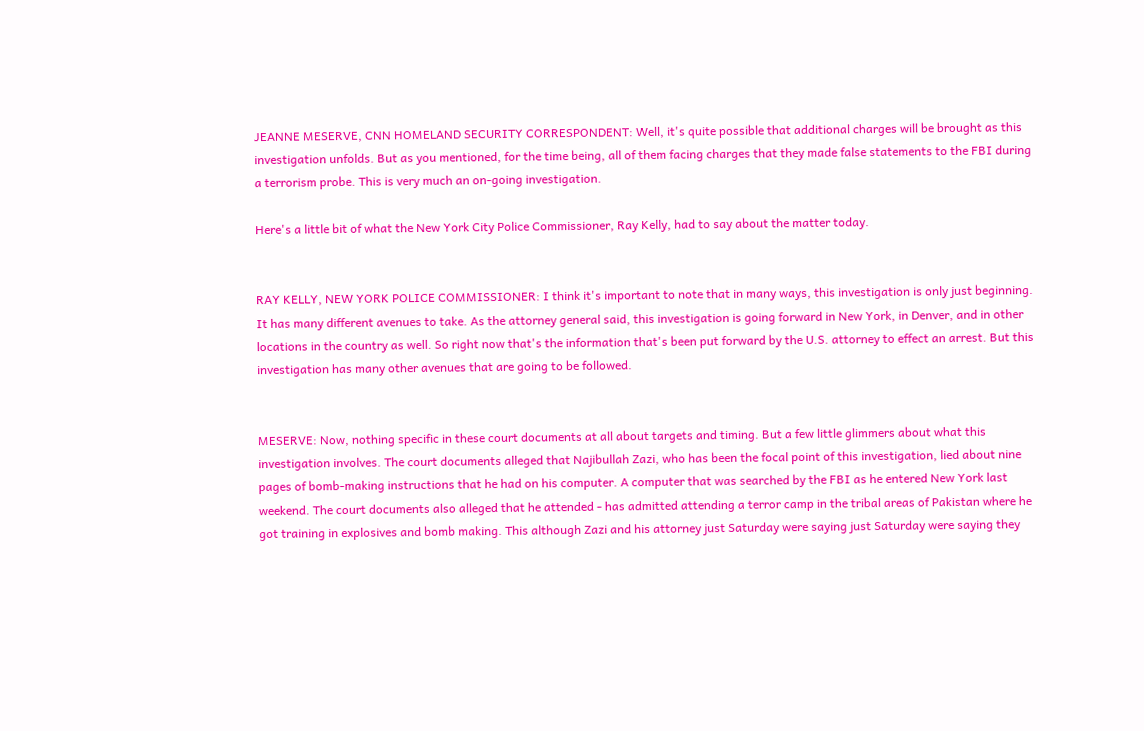JEANNE MESERVE, CNN HOMELAND SECURITY CORRESPONDENT: Well, it's quite possible that additional charges will be brought as this investigation unfolds. But as you mentioned, for the time being, all of them facing charges that they made false statements to the FBI during a terrorism probe. This is very much an on-going investigation.

Here's a little bit of what the New York City Police Commissioner, Ray Kelly, had to say about the matter today.


RAY KELLY, NEW YORK POLICE COMMISSIONER: I think it's important to note that in many ways, this investigation is only just beginning. It has many different avenues to take. As the attorney general said, this investigation is going forward in New York, in Denver, and in other locations in the country as well. So right now that's the information that's been put forward by the U.S. attorney to effect an arrest. But this investigation has many other avenues that are going to be followed.


MESERVE: Now, nothing specific in these court documents at all about targets and timing. But a few little glimmers about what this investigation involves. The court documents alleged that Najibullah Zazi, who has been the focal point of this investigation, lied about nine pages of bomb-making instructions that he had on his computer. A computer that was searched by the FBI as he entered New York last weekend. The court documents also alleged that he attended - has admitted attending a terror camp in the tribal areas of Pakistan where he got training in explosives and bomb making. This although Zazi and his attorney just Saturday were saying just Saturday were saying they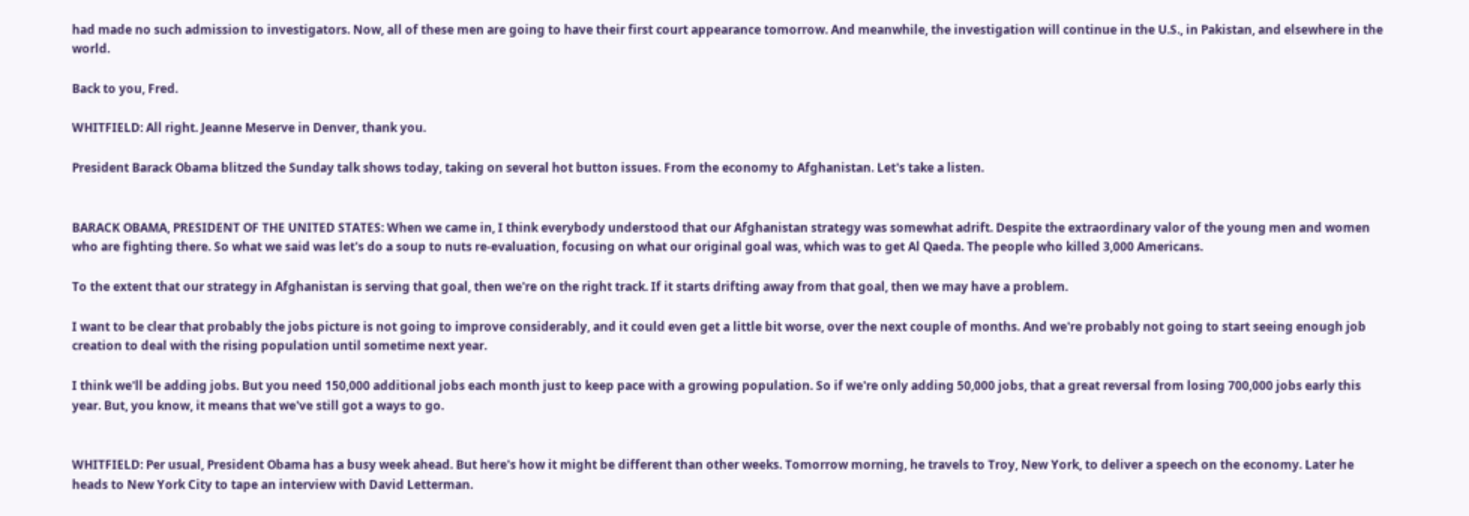had made no such admission to investigators. Now, all of these men are going to have their first court appearance tomorrow. And meanwhile, the investigation will continue in the U.S., in Pakistan, and elsewhere in the world.

Back to you, Fred.

WHITFIELD: All right. Jeanne Meserve in Denver, thank you.

President Barack Obama blitzed the Sunday talk shows today, taking on several hot button issues. From the economy to Afghanistan. Let's take a listen.


BARACK OBAMA, PRESIDENT OF THE UNITED STATES: When we came in, I think everybody understood that our Afghanistan strategy was somewhat adrift. Despite the extraordinary valor of the young men and women who are fighting there. So what we said was let's do a soup to nuts re-evaluation, focusing on what our original goal was, which was to get Al Qaeda. The people who killed 3,000 Americans.

To the extent that our strategy in Afghanistan is serving that goal, then we're on the right track. If it starts drifting away from that goal, then we may have a problem.

I want to be clear that probably the jobs picture is not going to improve considerably, and it could even get a little bit worse, over the next couple of months. And we're probably not going to start seeing enough job creation to deal with the rising population until sometime next year.

I think we'll be adding jobs. But you need 150,000 additional jobs each month just to keep pace with a growing population. So if we're only adding 50,000 jobs, that a great reversal from losing 700,000 jobs early this year. But, you know, it means that we've still got a ways to go.


WHITFIELD: Per usual, President Obama has a busy week ahead. But here's how it might be different than other weeks. Tomorrow morning, he travels to Troy, New York, to deliver a speech on the economy. Later he heads to New York City to tape an interview with David Letterman.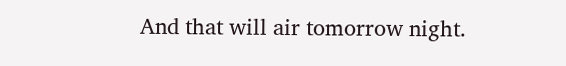And that will air tomorrow night.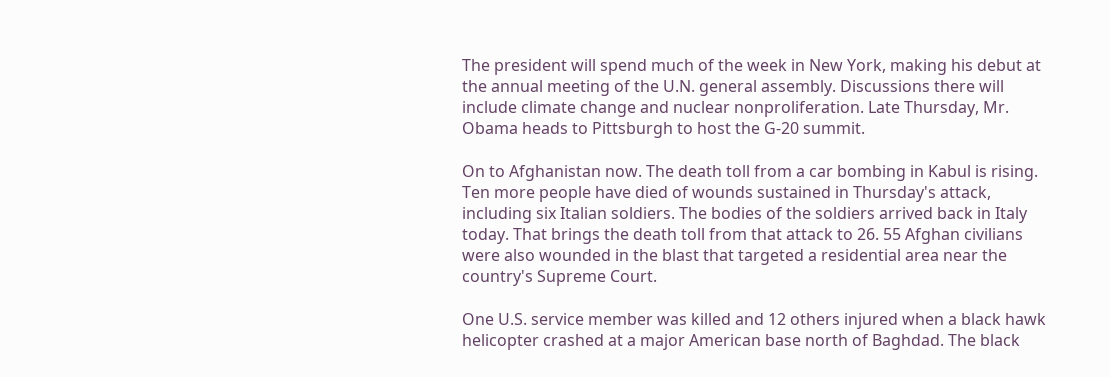The president will spend much of the week in New York, making his debut at the annual meeting of the U.N. general assembly. Discussions there will include climate change and nuclear nonproliferation. Late Thursday, Mr. Obama heads to Pittsburgh to host the G-20 summit.

On to Afghanistan now. The death toll from a car bombing in Kabul is rising. Ten more people have died of wounds sustained in Thursday's attack, including six Italian soldiers. The bodies of the soldiers arrived back in Italy today. That brings the death toll from that attack to 26. 55 Afghan civilians were also wounded in the blast that targeted a residential area near the country's Supreme Court.

One U.S. service member was killed and 12 others injured when a black hawk helicopter crashed at a major American base north of Baghdad. The black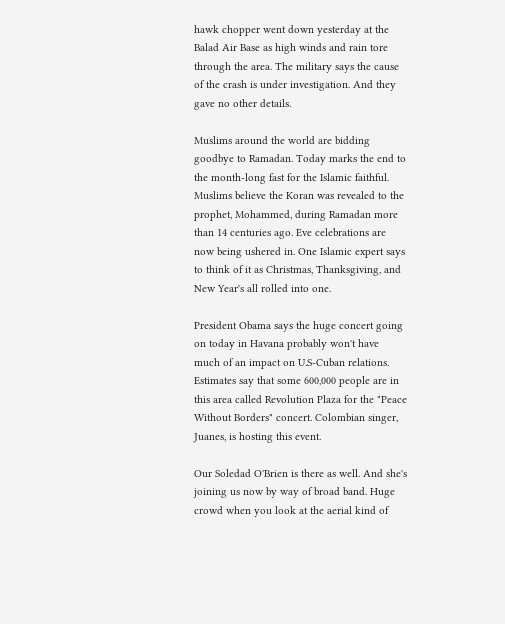hawk chopper went down yesterday at the Balad Air Base as high winds and rain tore through the area. The military says the cause of the crash is under investigation. And they gave no other details.

Muslims around the world are bidding goodbye to Ramadan. Today marks the end to the month-long fast for the Islamic faithful. Muslims believe the Koran was revealed to the prophet, Mohammed, during Ramadan more than 14 centuries ago. Eve celebrations are now being ushered in. One Islamic expert says to think of it as Christmas, Thanksgiving, and New Year's all rolled into one.

President Obama says the huge concert going on today in Havana probably won't have much of an impact on U.S-Cuban relations. Estimates say that some 600,000 people are in this area called Revolution Plaza for the "Peace Without Borders" concert. Colombian singer, Juanes, is hosting this event.

Our Soledad O'Brien is there as well. And she's joining us now by way of broad band. Huge crowd when you look at the aerial kind of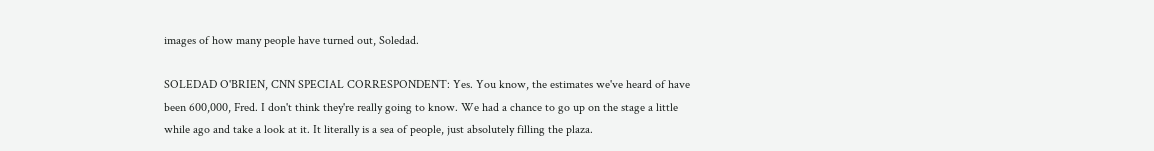images of how many people have turned out, Soledad.

SOLEDAD O'BRIEN, CNN SPECIAL CORRESPONDENT: Yes. You know, the estimates we've heard of have been 600,000, Fred. I don't think they're really going to know. We had a chance to go up on the stage a little while ago and take a look at it. It literally is a sea of people, just absolutely filling the plaza.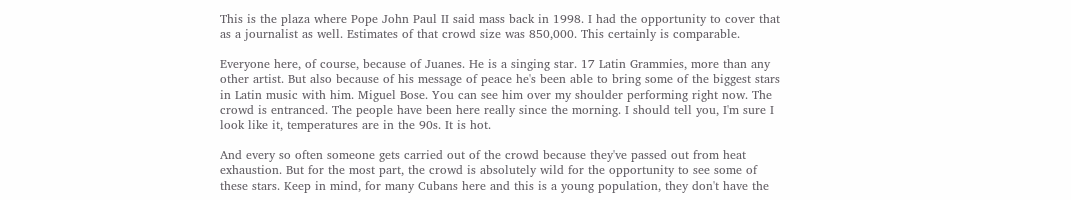This is the plaza where Pope John Paul II said mass back in 1998. I had the opportunity to cover that as a journalist as well. Estimates of that crowd size was 850,000. This certainly is comparable.

Everyone here, of course, because of Juanes. He is a singing star. 17 Latin Grammies, more than any other artist. But also because of his message of peace he's been able to bring some of the biggest stars in Latin music with him. Miguel Bose. You can see him over my shoulder performing right now. The crowd is entranced. The people have been here really since the morning. I should tell you, I'm sure I look like it, temperatures are in the 90s. It is hot.

And every so often someone gets carried out of the crowd because they've passed out from heat exhaustion. But for the most part, the crowd is absolutely wild for the opportunity to see some of these stars. Keep in mind, for many Cubans here and this is a young population, they don't have the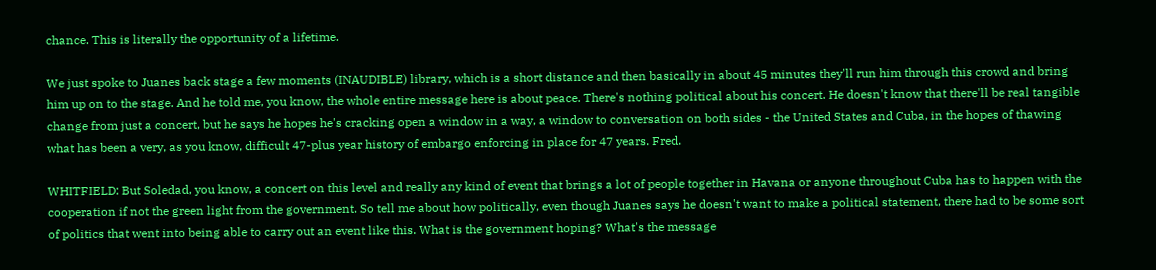chance. This is literally the opportunity of a lifetime.

We just spoke to Juanes back stage a few moments (INAUDIBLE) library, which is a short distance and then basically in about 45 minutes they'll run him through this crowd and bring him up on to the stage. And he told me, you know, the whole entire message here is about peace. There's nothing political about his concert. He doesn't know that there'll be real tangible change from just a concert, but he says he hopes he's cracking open a window in a way, a window to conversation on both sides - the United States and Cuba, in the hopes of thawing what has been a very, as you know, difficult 47-plus year history of embargo enforcing in place for 47 years. Fred.

WHITFIELD: But Soledad, you know, a concert on this level and really any kind of event that brings a lot of people together in Havana or anyone throughout Cuba has to happen with the cooperation if not the green light from the government. So tell me about how politically, even though Juanes says he doesn't want to make a political statement, there had to be some sort of politics that went into being able to carry out an event like this. What is the government hoping? What's the message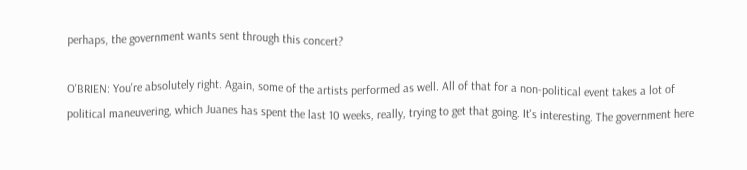perhaps, the government wants sent through this concert?

O'BRIEN: You're absolutely right. Again, some of the artists performed as well. All of that for a non-political event takes a lot of political maneuvering, which Juanes has spent the last 10 weeks, really, trying to get that going. It's interesting. The government here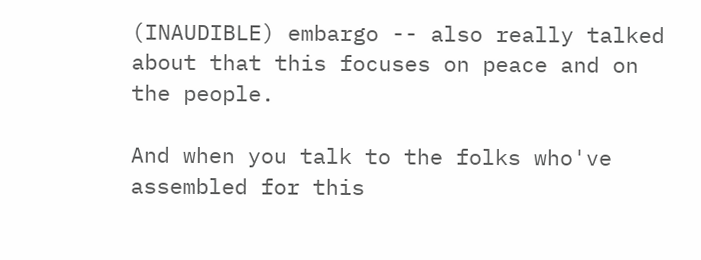(INAUDIBLE) embargo -- also really talked about that this focuses on peace and on the people.

And when you talk to the folks who've assembled for this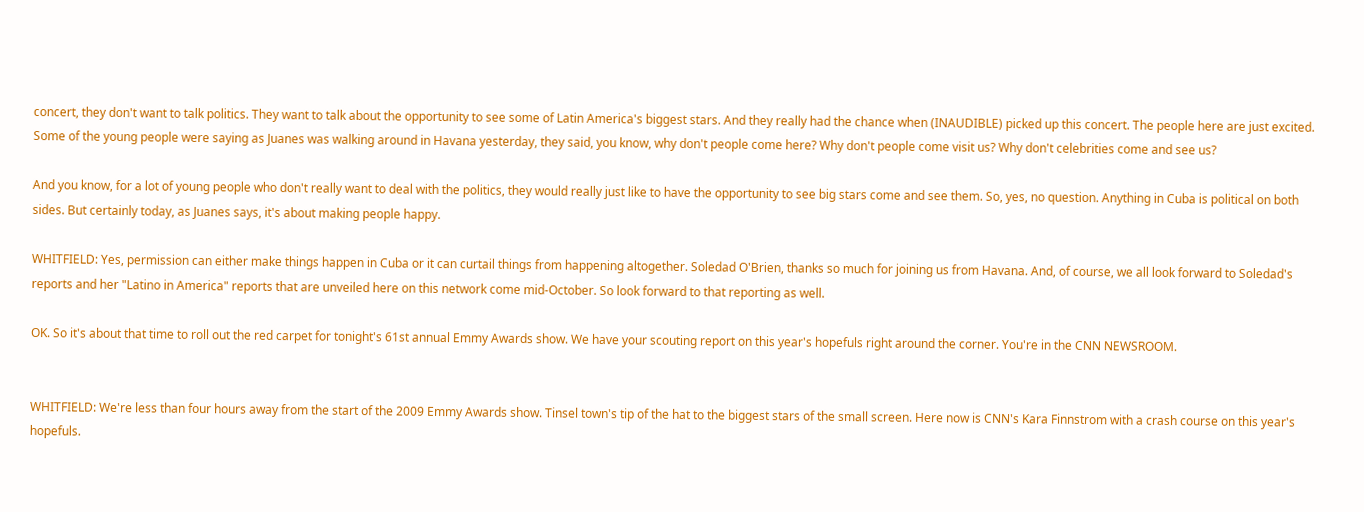concert, they don't want to talk politics. They want to talk about the opportunity to see some of Latin America's biggest stars. And they really had the chance when (INAUDIBLE) picked up this concert. The people here are just excited. Some of the young people were saying as Juanes was walking around in Havana yesterday, they said, you know, why don't people come here? Why don't people come visit us? Why don't celebrities come and see us?

And you know, for a lot of young people who don't really want to deal with the politics, they would really just like to have the opportunity to see big stars come and see them. So, yes, no question. Anything in Cuba is political on both sides. But certainly today, as Juanes says, it's about making people happy.

WHITFIELD: Yes, permission can either make things happen in Cuba or it can curtail things from happening altogether. Soledad O'Brien, thanks so much for joining us from Havana. And, of course, we all look forward to Soledad's reports and her "Latino in America" reports that are unveiled here on this network come mid-October. So look forward to that reporting as well.

OK. So it's about that time to roll out the red carpet for tonight's 61st annual Emmy Awards show. We have your scouting report on this year's hopefuls right around the corner. You're in the CNN NEWSROOM.


WHITFIELD: We're less than four hours away from the start of the 2009 Emmy Awards show. Tinsel town's tip of the hat to the biggest stars of the small screen. Here now is CNN's Kara Finnstrom with a crash course on this year's hopefuls.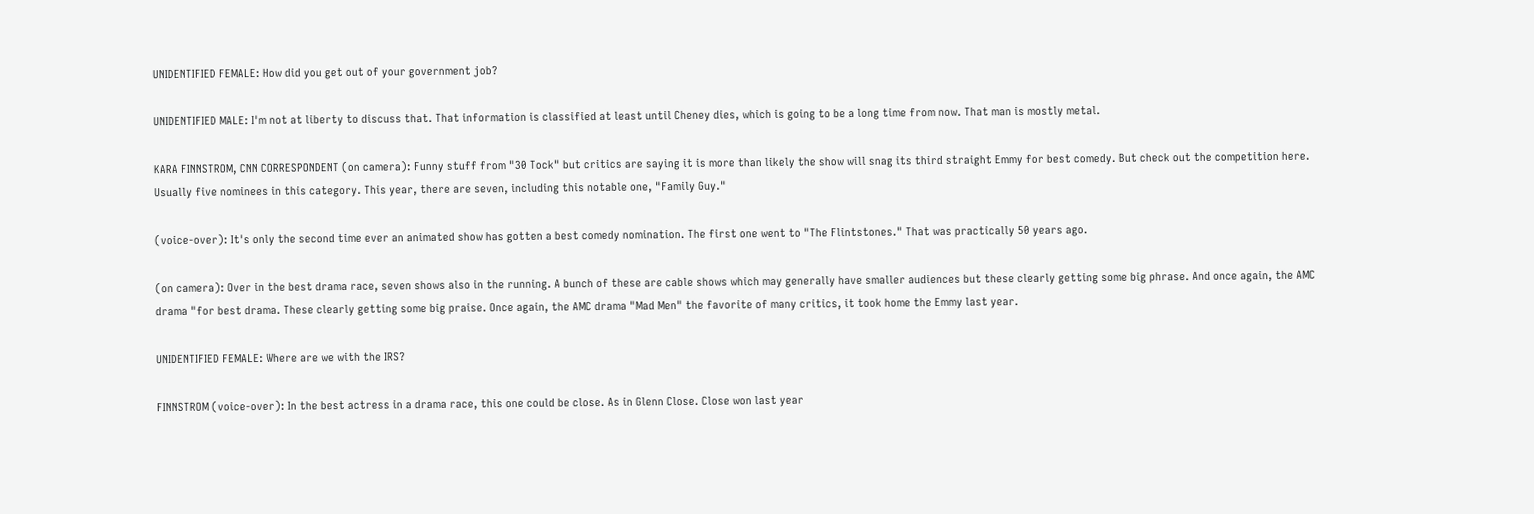UNIDENTIFIED FEMALE: How did you get out of your government job?

UNIDENTIFIED MALE: I'm not at liberty to discuss that. That information is classified at least until Cheney dies, which is going to be a long time from now. That man is mostly metal.

KARA FINNSTROM, CNN CORRESPONDENT (on camera): Funny stuff from "30 Tock" but critics are saying it is more than likely the show will snag its third straight Emmy for best comedy. But check out the competition here. Usually five nominees in this category. This year, there are seven, including this notable one, "Family Guy."

(voice-over): It's only the second time ever an animated show has gotten a best comedy nomination. The first one went to "The Flintstones." That was practically 50 years ago.

(on camera): Over in the best drama race, seven shows also in the running. A bunch of these are cable shows which may generally have smaller audiences but these clearly getting some big phrase. And once again, the AMC drama "for best drama. These clearly getting some big praise. Once again, the AMC drama "Mad Men" the favorite of many critics, it took home the Emmy last year.

UNIDENTIFIED FEMALE: Where are we with the IRS?

FINNSTROM (voice-over): In the best actress in a drama race, this one could be close. As in Glenn Close. Close won last year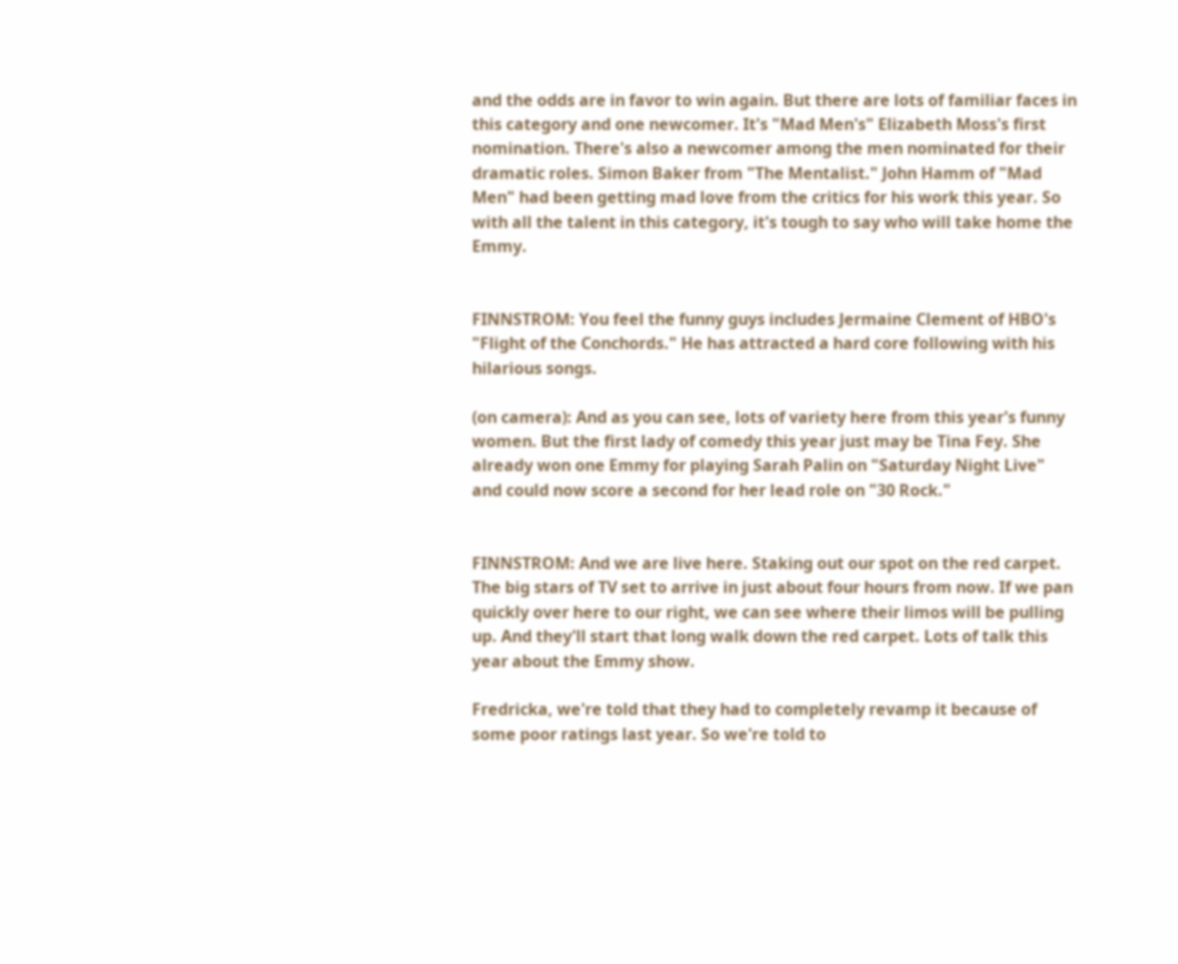and the odds are in favor to win again. But there are lots of familiar faces in this category and one newcomer. It's "Mad Men's" Elizabeth Moss's first nomination. There's also a newcomer among the men nominated for their dramatic roles. Simon Baker from "The Mentalist." John Hamm of "Mad Men" had been getting mad love from the critics for his work this year. So with all the talent in this category, it's tough to say who will take home the Emmy.


FINNSTROM: You feel the funny guys includes Jermaine Clement of HBO's "Flight of the Conchords." He has attracted a hard core following with his hilarious songs.

(on camera): And as you can see, lots of variety here from this year's funny women. But the first lady of comedy this year just may be Tina Fey. She already won one Emmy for playing Sarah Palin on "Saturday Night Live" and could now score a second for her lead role on "30 Rock."


FINNSTROM: And we are live here. Staking out our spot on the red carpet. The big stars of TV set to arrive in just about four hours from now. If we pan quickly over here to our right, we can see where their limos will be pulling up. And they'll start that long walk down the red carpet. Lots of talk this year about the Emmy show.

Fredricka, we're told that they had to completely revamp it because of some poor ratings last year. So we're told to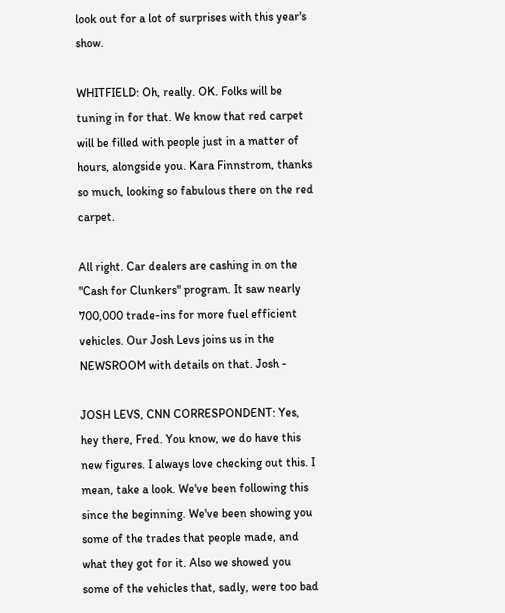look out for a lot of surprises with this year's show.

WHITFIELD: Oh, really. OK. Folks will be tuning in for that. We know that red carpet will be filled with people just in a matter of hours, alongside you. Kara Finnstrom, thanks so much, looking so fabulous there on the red carpet.

All right. Car dealers are cashing in on the "Cash for Clunkers" program. It saw nearly 700,000 trade-ins for more fuel efficient vehicles. Our Josh Levs joins us in the NEWSROOM with details on that. Josh -

JOSH LEVS, CNN CORRESPONDENT: Yes, hey there, Fred. You know, we do have this new figures. I always love checking out this. I mean, take a look. We've been following this since the beginning. We've been showing you some of the trades that people made, and what they got for it. Also we showed you some of the vehicles that, sadly, were too bad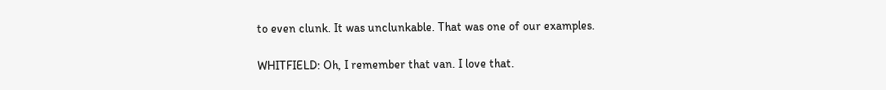to even clunk. It was unclunkable. That was one of our examples.

WHITFIELD: Oh, I remember that van. I love that.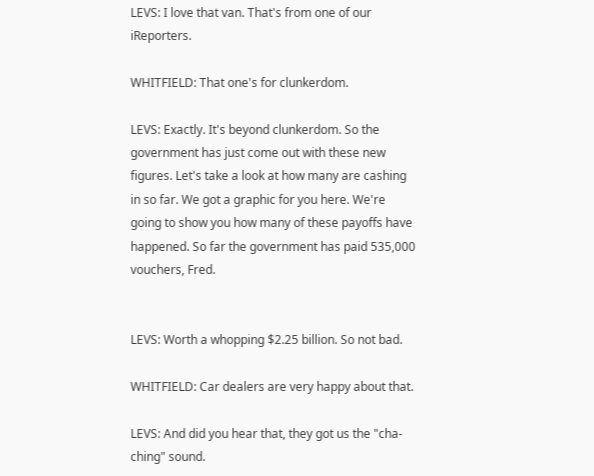LEVS: I love that van. That's from one of our iReporters.

WHITFIELD: That one's for clunkerdom.

LEVS: Exactly. It's beyond clunkerdom. So the government has just come out with these new figures. Let's take a look at how many are cashing in so far. We got a graphic for you here. We're going to show you how many of these payoffs have happened. So far the government has paid 535,000 vouchers, Fred.


LEVS: Worth a whopping $2.25 billion. So not bad.

WHITFIELD: Car dealers are very happy about that.

LEVS: And did you hear that, they got us the "cha-ching" sound.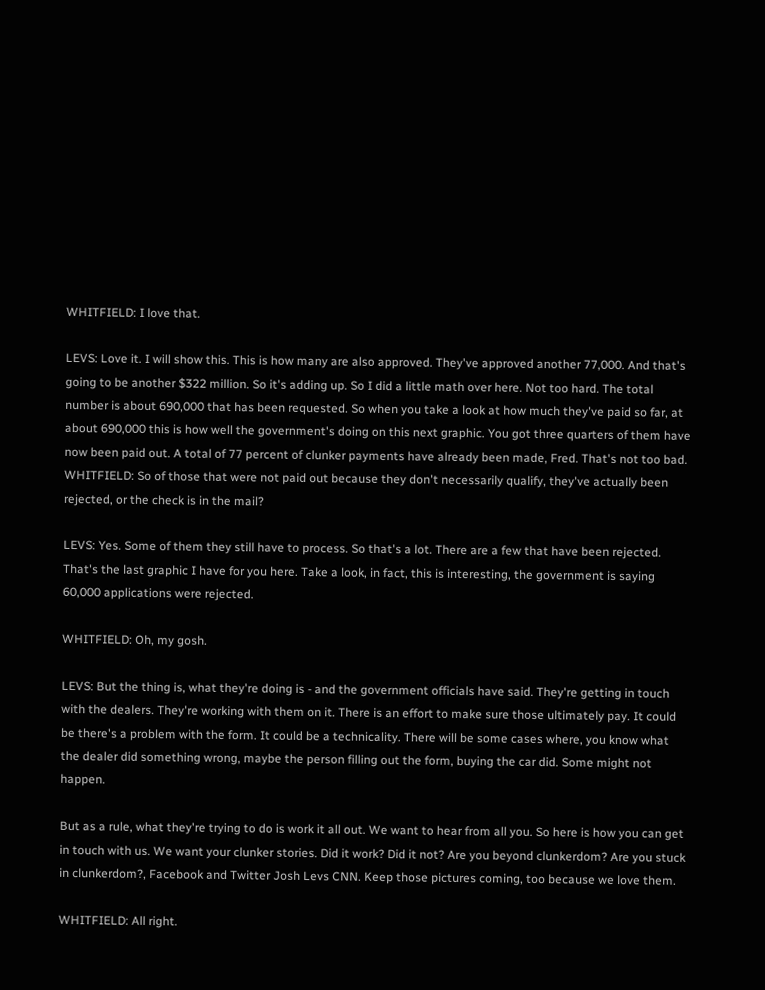WHITFIELD: I love that.

LEVS: Love it. I will show this. This is how many are also approved. They've approved another 77,000. And that's going to be another $322 million. So it's adding up. So I did a little math over here. Not too hard. The total number is about 690,000 that has been requested. So when you take a look at how much they've paid so far, at about 690,000 this is how well the government's doing on this next graphic. You got three quarters of them have now been paid out. A total of 77 percent of clunker payments have already been made, Fred. That's not too bad. WHITFIELD: So of those that were not paid out because they don't necessarily qualify, they've actually been rejected, or the check is in the mail?

LEVS: Yes. Some of them they still have to process. So that's a lot. There are a few that have been rejected. That's the last graphic I have for you here. Take a look, in fact, this is interesting, the government is saying 60,000 applications were rejected.

WHITFIELD: Oh, my gosh.

LEVS: But the thing is, what they're doing is - and the government officials have said. They're getting in touch with the dealers. They're working with them on it. There is an effort to make sure those ultimately pay. It could be there's a problem with the form. It could be a technicality. There will be some cases where, you know what the dealer did something wrong, maybe the person filling out the form, buying the car did. Some might not happen.

But as a rule, what they're trying to do is work it all out. We want to hear from all you. So here is how you can get in touch with us. We want your clunker stories. Did it work? Did it not? Are you beyond clunkerdom? Are you stuck in clunkerdom?, Facebook and Twitter Josh Levs CNN. Keep those pictures coming, too because we love them.

WHITFIELD: All right.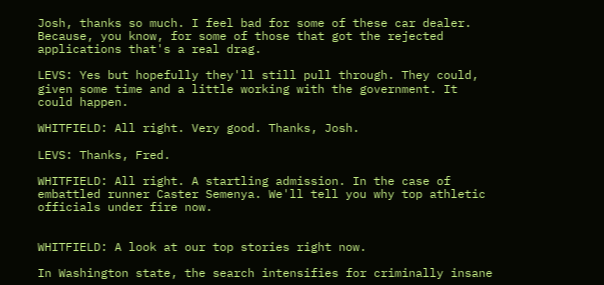Josh, thanks so much. I feel bad for some of these car dealer. Because, you know, for some of those that got the rejected applications that's a real drag.

LEVS: Yes but hopefully they'll still pull through. They could, given some time and a little working with the government. It could happen.

WHITFIELD: All right. Very good. Thanks, Josh.

LEVS: Thanks, Fred.

WHITFIELD: All right. A startling admission. In the case of embattled runner Caster Semenya. We'll tell you why top athletic officials under fire now.


WHITFIELD: A look at our top stories right now.

In Washington state, the search intensifies for criminally insane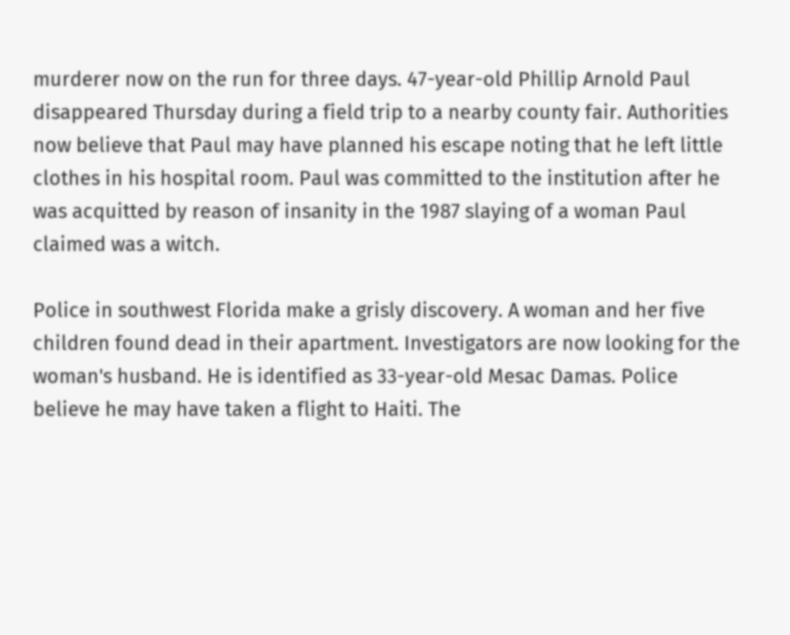murderer now on the run for three days. 47-year-old Phillip Arnold Paul disappeared Thursday during a field trip to a nearby county fair. Authorities now believe that Paul may have planned his escape noting that he left little clothes in his hospital room. Paul was committed to the institution after he was acquitted by reason of insanity in the 1987 slaying of a woman Paul claimed was a witch.

Police in southwest Florida make a grisly discovery. A woman and her five children found dead in their apartment. Investigators are now looking for the woman's husband. He is identified as 33-year-old Mesac Damas. Police believe he may have taken a flight to Haiti. The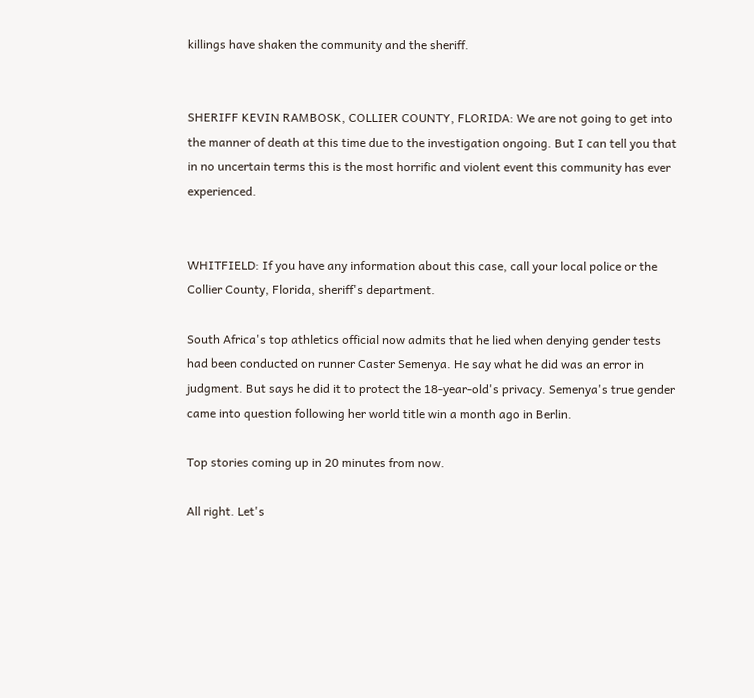killings have shaken the community and the sheriff.


SHERIFF KEVIN RAMBOSK, COLLIER COUNTY, FLORIDA: We are not going to get into the manner of death at this time due to the investigation ongoing. But I can tell you that in no uncertain terms this is the most horrific and violent event this community has ever experienced.


WHITFIELD: If you have any information about this case, call your local police or the Collier County, Florida, sheriff's department.

South Africa's top athletics official now admits that he lied when denying gender tests had been conducted on runner Caster Semenya. He say what he did was an error in judgment. But says he did it to protect the 18-year-old's privacy. Semenya's true gender came into question following her world title win a month ago in Berlin.

Top stories coming up in 20 minutes from now.

All right. Let's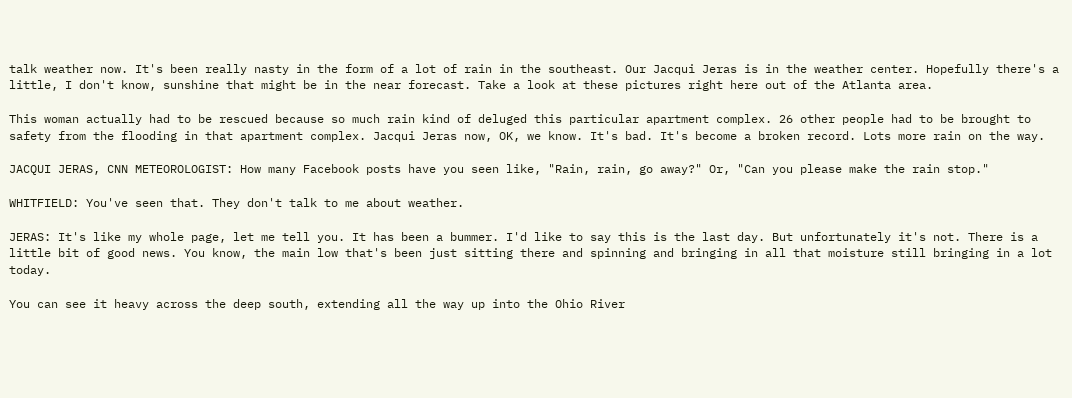talk weather now. It's been really nasty in the form of a lot of rain in the southeast. Our Jacqui Jeras is in the weather center. Hopefully there's a little, I don't know, sunshine that might be in the near forecast. Take a look at these pictures right here out of the Atlanta area.

This woman actually had to be rescued because so much rain kind of deluged this particular apartment complex. 26 other people had to be brought to safety from the flooding in that apartment complex. Jacqui Jeras now, OK, we know. It's bad. It's become a broken record. Lots more rain on the way.

JACQUI JERAS, CNN METEOROLOGIST: How many Facebook posts have you seen like, "Rain, rain, go away?" Or, "Can you please make the rain stop."

WHITFIELD: You've seen that. They don't talk to me about weather.

JERAS: It's like my whole page, let me tell you. It has been a bummer. I'd like to say this is the last day. But unfortunately it's not. There is a little bit of good news. You know, the main low that's been just sitting there and spinning and bringing in all that moisture still bringing in a lot today.

You can see it heavy across the deep south, extending all the way up into the Ohio River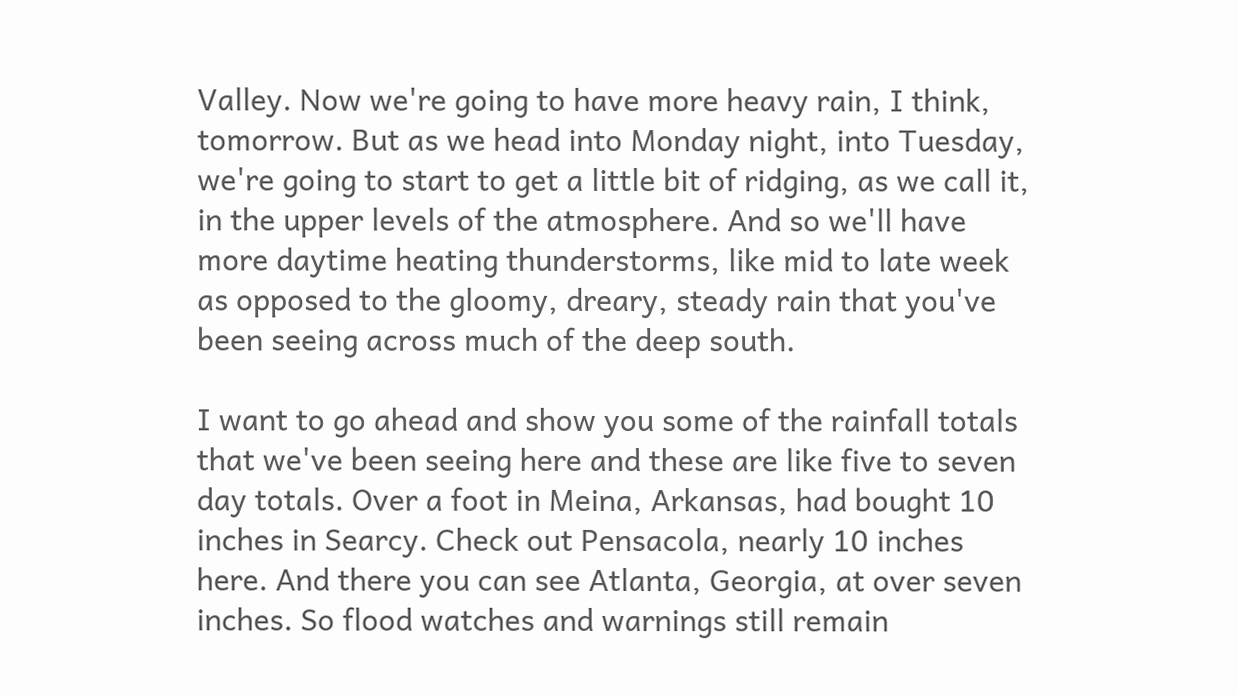Valley. Now we're going to have more heavy rain, I think, tomorrow. But as we head into Monday night, into Tuesday, we're going to start to get a little bit of ridging, as we call it, in the upper levels of the atmosphere. And so we'll have more daytime heating thunderstorms, like mid to late week as opposed to the gloomy, dreary, steady rain that you've been seeing across much of the deep south.

I want to go ahead and show you some of the rainfall totals that we've been seeing here and these are like five to seven day totals. Over a foot in Meina, Arkansas, had bought 10 inches in Searcy. Check out Pensacola, nearly 10 inches here. And there you can see Atlanta, Georgia, at over seven inches. So flood watches and warnings still remain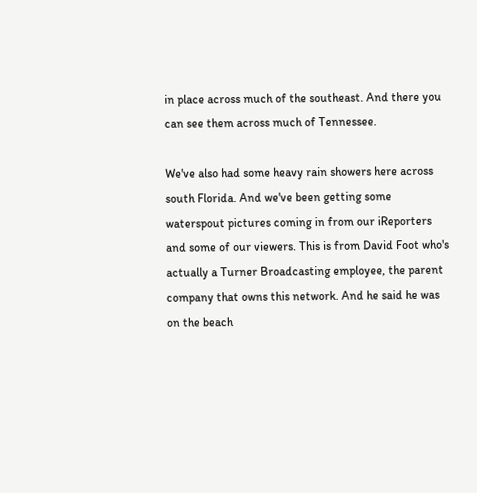in place across much of the southeast. And there you can see them across much of Tennessee.

We've also had some heavy rain showers here across south Florida. And we've been getting some waterspout pictures coming in from our iReporters and some of our viewers. This is from David Foot who's actually a Turner Broadcasting employee, the parent company that owns this network. And he said he was on the beach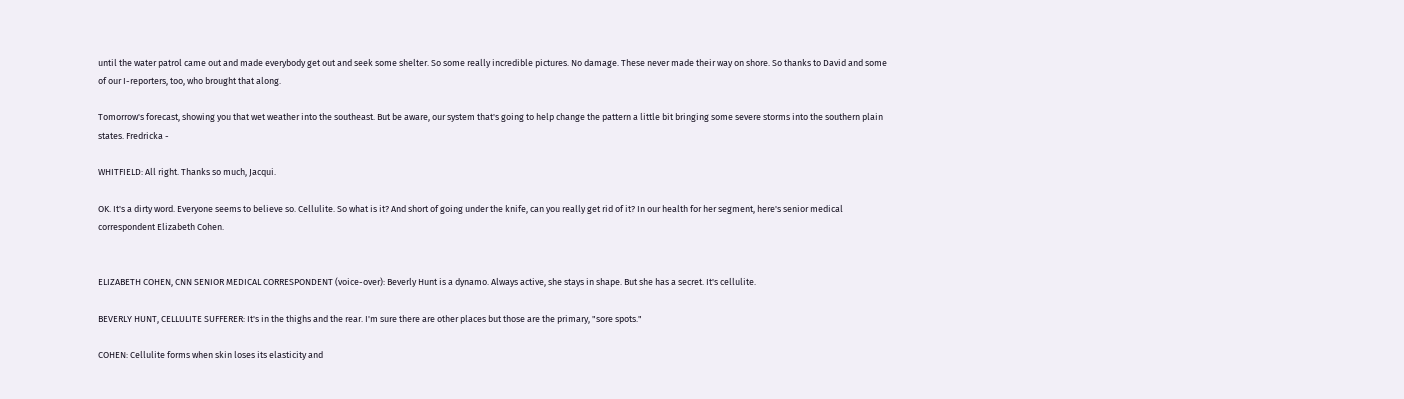until the water patrol came out and made everybody get out and seek some shelter. So some really incredible pictures. No damage. These never made their way on shore. So thanks to David and some of our I-reporters, too, who brought that along.

Tomorrow's forecast, showing you that wet weather into the southeast. But be aware, our system that's going to help change the pattern a little bit bringing some severe storms into the southern plain states. Fredricka -

WHITFIELD: All right. Thanks so much, Jacqui.

OK. It's a dirty word. Everyone seems to believe so. Cellulite. So what is it? And short of going under the knife, can you really get rid of it? In our health for her segment, here's senior medical correspondent Elizabeth Cohen.


ELIZABETH COHEN, CNN SENIOR MEDICAL CORRESPONDENT (voice-over): Beverly Hunt is a dynamo. Always active, she stays in shape. But she has a secret. It's cellulite.

BEVERLY HUNT, CELLULITE SUFFERER: It's in the thighs and the rear. I'm sure there are other places but those are the primary, "sore spots."

COHEN: Cellulite forms when skin loses its elasticity and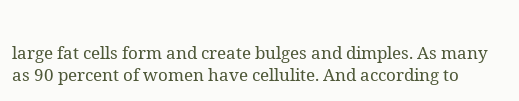large fat cells form and create bulges and dimples. As many as 90 percent of women have cellulite. And according to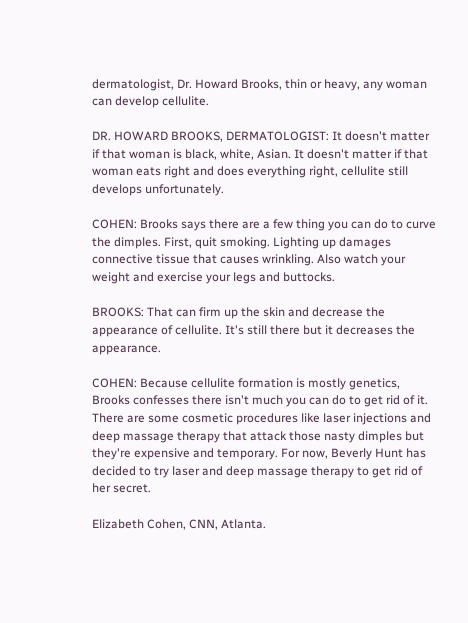dermatologist, Dr. Howard Brooks, thin or heavy, any woman can develop cellulite.

DR. HOWARD BROOKS, DERMATOLOGIST: It doesn't matter if that woman is black, white, Asian. It doesn't matter if that woman eats right and does everything right, cellulite still develops unfortunately.

COHEN: Brooks says there are a few thing you can do to curve the dimples. First, quit smoking. Lighting up damages connective tissue that causes wrinkling. Also watch your weight and exercise your legs and buttocks.

BROOKS: That can firm up the skin and decrease the appearance of cellulite. It's still there but it decreases the appearance.

COHEN: Because cellulite formation is mostly genetics, Brooks confesses there isn't much you can do to get rid of it. There are some cosmetic procedures like laser injections and deep massage therapy that attack those nasty dimples but they're expensive and temporary. For now, Beverly Hunt has decided to try laser and deep massage therapy to get rid of her secret.

Elizabeth Cohen, CNN, Atlanta.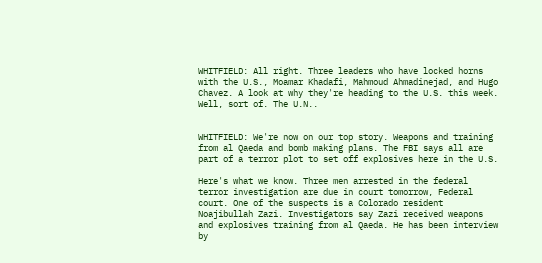WHITFIELD: All right. Three leaders who have locked horns with the U.S., Moamar Khadafi, Mahmoud Ahmadinejad, and Hugo Chavez. A look at why they're heading to the U.S. this week. Well, sort of. The U.N..


WHITFIELD: We're now on our top story. Weapons and training from al Qaeda and bomb making plans. The FBI says all are part of a terror plot to set off explosives here in the U.S.

Here's what we know. Three men arrested in the federal terror investigation are due in court tomorrow, Federal court. One of the suspects is a Colorado resident Noajibullah Zazi. Investigators say Zazi received weapons and explosives training from al Qaeda. He has been interview by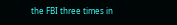the FBI three times in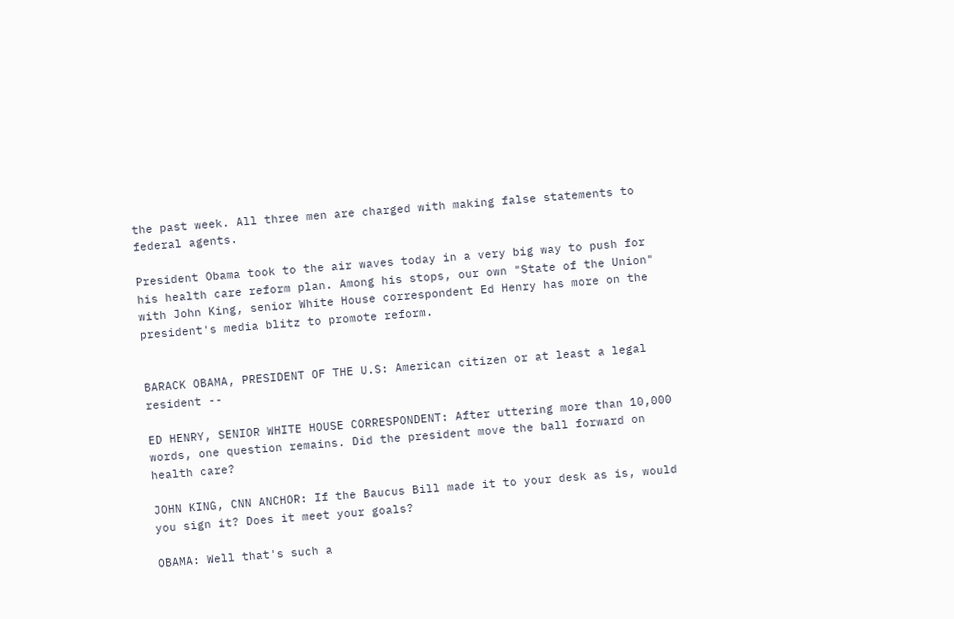the past week. All three men are charged with making false statements to federal agents.

President Obama took to the air waves today in a very big way to push for his health care reform plan. Among his stops, our own "State of the Union" with John King, senior White House correspondent Ed Henry has more on the president's media blitz to promote reform.


BARACK OBAMA, PRESIDENT OF THE U.S: American citizen or at least a legal resident --

ED HENRY, SENIOR WHITE HOUSE CORRESPONDENT: After uttering more than 10,000 words, one question remains. Did the president move the ball forward on health care?

JOHN KING, CNN ANCHOR: If the Baucus Bill made it to your desk as is, would you sign it? Does it meet your goals?

OBAMA: Well that's such a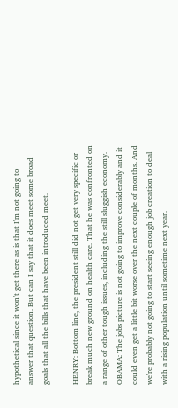hypothetical since it won't get there as is that I'm not going to answer that question. But can I say that it does meet some broad goals that all the bills that have been introduced meet.

HENRY: Bottom line, the president still did not get very specific or break much new ground on health care. That he was confronted on a range of other tough issues, including the still sluggish economy. OBAMA: The jobs picture is not going to improve considerably and it could even get a little bit worse over the next couple of months. And we're probably not going to start seeing enough job creation to deal with a rising population until sometime next year.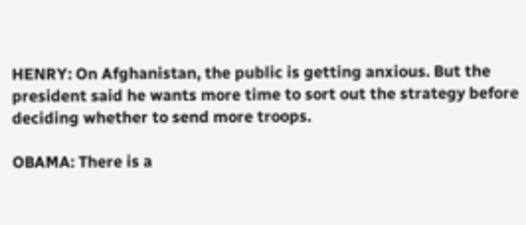HENRY: On Afghanistan, the public is getting anxious. But the president said he wants more time to sort out the strategy before deciding whether to send more troops.

OBAMA: There is a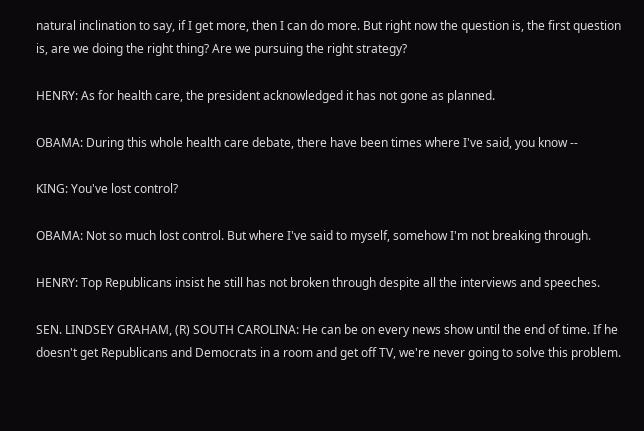natural inclination to say, if I get more, then I can do more. But right now the question is, the first question is, are we doing the right thing? Are we pursuing the right strategy?

HENRY: As for health care, the president acknowledged it has not gone as planned.

OBAMA: During this whole health care debate, there have been times where I've said, you know --

KING: You've lost control?

OBAMA: Not so much lost control. But where I've said to myself, somehow I'm not breaking through.

HENRY: Top Republicans insist he still has not broken through despite all the interviews and speeches.

SEN. LINDSEY GRAHAM, (R) SOUTH CAROLINA: He can be on every news show until the end of time. If he doesn't get Republicans and Democrats in a room and get off TV, we're never going to solve this problem.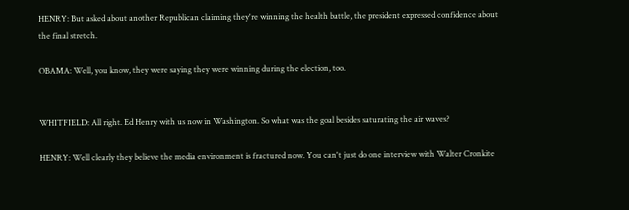HENRY: But asked about another Republican claiming they're winning the health battle, the president expressed confidence about the final stretch.

OBAMA: Well, you know, they were saying they were winning during the election, too.


WHITFIELD: All right. Ed Henry with us now in Washington. So what was the goal besides saturating the air waves?

HENRY: Well clearly they believe the media environment is fractured now. You can't just do one interview with Walter Cronkite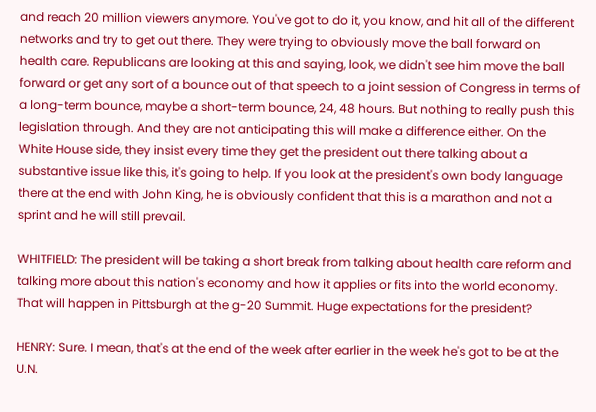and reach 20 million viewers anymore. You've got to do it, you know, and hit all of the different networks and try to get out there. They were trying to obviously move the ball forward on health care. Republicans are looking at this and saying, look, we didn't see him move the ball forward or get any sort of a bounce out of that speech to a joint session of Congress in terms of a long-term bounce, maybe a short-term bounce, 24, 48 hours. But nothing to really push this legislation through. And they are not anticipating this will make a difference either. On the White House side, they insist every time they get the president out there talking about a substantive issue like this, it's going to help. If you look at the president's own body language there at the end with John King, he is obviously confident that this is a marathon and not a sprint and he will still prevail.

WHITFIELD: The president will be taking a short break from talking about health care reform and talking more about this nation's economy and how it applies or fits into the world economy. That will happen in Pittsburgh at the g-20 Summit. Huge expectations for the president?

HENRY: Sure. I mean, that's at the end of the week after earlier in the week he's got to be at the U.N.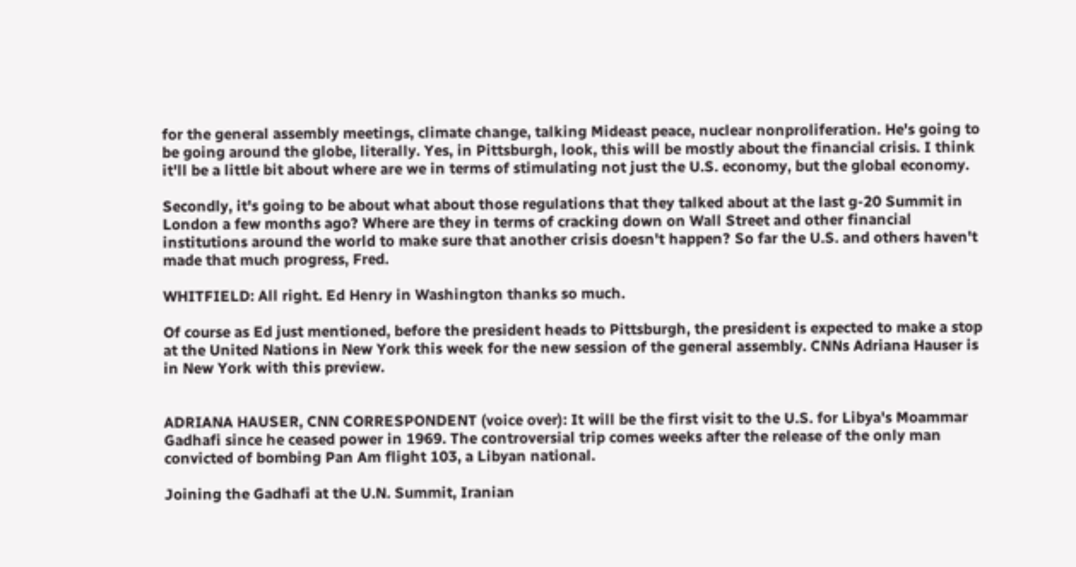for the general assembly meetings, climate change, talking Mideast peace, nuclear nonproliferation. He's going to be going around the globe, literally. Yes, in Pittsburgh, look, this will be mostly about the financial crisis. I think it'll be a little bit about where are we in terms of stimulating not just the U.S. economy, but the global economy.

Secondly, it's going to be about what about those regulations that they talked about at the last g-20 Summit in London a few months ago? Where are they in terms of cracking down on Wall Street and other financial institutions around the world to make sure that another crisis doesn't happen? So far the U.S. and others haven't made that much progress, Fred.

WHITFIELD: All right. Ed Henry in Washington thanks so much.

Of course as Ed just mentioned, before the president heads to Pittsburgh, the president is expected to make a stop at the United Nations in New York this week for the new session of the general assembly. CNNs Adriana Hauser is in New York with this preview.


ADRIANA HAUSER, CNN CORRESPONDENT (voice over): It will be the first visit to the U.S. for Libya's Moammar Gadhafi since he ceased power in 1969. The controversial trip comes weeks after the release of the only man convicted of bombing Pan Am flight 103, a Libyan national.

Joining the Gadhafi at the U.N. Summit, Iranian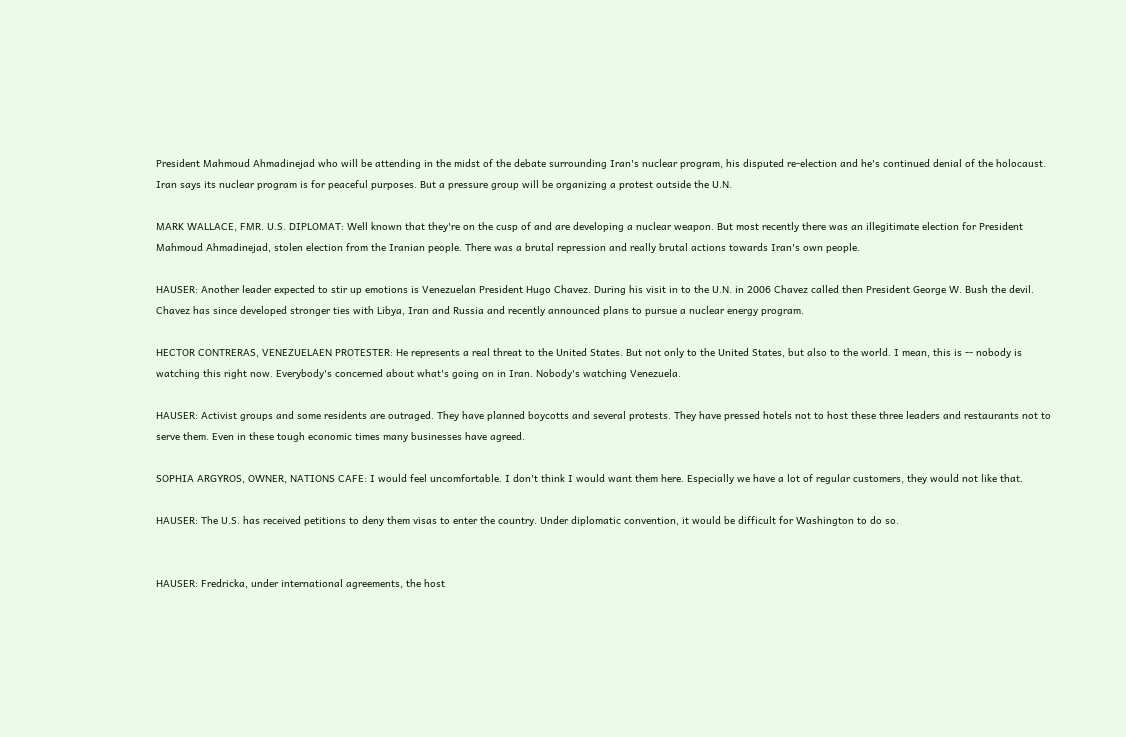President Mahmoud Ahmadinejad who will be attending in the midst of the debate surrounding Iran's nuclear program, his disputed re-election and he's continued denial of the holocaust. Iran says its nuclear program is for peaceful purposes. But a pressure group will be organizing a protest outside the U.N.

MARK WALLACE, FMR. U.S. DIPLOMAT: Well known that they're on the cusp of and are developing a nuclear weapon. But most recently there was an illegitimate election for President Mahmoud Ahmadinejad, stolen election from the Iranian people. There was a brutal repression and really brutal actions towards Iran's own people.

HAUSER: Another leader expected to stir up emotions is Venezuelan President Hugo Chavez. During his visit in to the U.N. in 2006 Chavez called then President George W. Bush the devil. Chavez has since developed stronger ties with Libya, Iran and Russia and recently announced plans to pursue a nuclear energy program.

HECTOR CONTRERAS, VENEZUELAEN PROTESTER: He represents a real threat to the United States. But not only to the United States, but also to the world. I mean, this is -- nobody is watching this right now. Everybody's concerned about what's going on in Iran. Nobody's watching Venezuela.

HAUSER: Activist groups and some residents are outraged. They have planned boycotts and several protests. They have pressed hotels not to host these three leaders and restaurants not to serve them. Even in these tough economic times many businesses have agreed.

SOPHIA ARGYROS, OWNER, NATIONS CAFE: I would feel uncomfortable. I don't think I would want them here. Especially we have a lot of regular customers, they would not like that.

HAUSER: The U.S. has received petitions to deny them visas to enter the country. Under diplomatic convention, it would be difficult for Washington to do so.


HAUSER: Fredricka, under international agreements, the host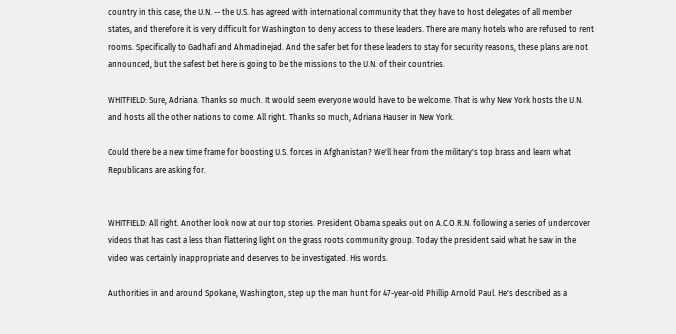country in this case, the U.N. -- the U.S. has agreed with international community that they have to host delegates of all member states, and therefore it is very difficult for Washington to deny access to these leaders. There are many hotels who are refused to rent rooms. Specifically to Gadhafi and Ahmadinejad. And the safer bet for these leaders to stay for security reasons, these plans are not announced, but the safest bet here is going to be the missions to the U.N. of their countries.

WHITFIELD: Sure, Adriana. Thanks so much. It would seem everyone would have to be welcome. That is why New York hosts the U.N. and hosts all the other nations to come. All right. Thanks so much, Adriana Hauser in New York.

Could there be a new time frame for boosting U.S. forces in Afghanistan? We'll hear from the military's top brass and learn what Republicans are asking for.


WHITFIELD: All right. Another look now at our top stories. President Obama speaks out on A.C.O.R.N. following a series of undercover videos that has cast a less than flattering light on the grass roots community group. Today the president said what he saw in the video was certainly inappropriate and deserves to be investigated. His words.

Authorities in and around Spokane, Washington, step up the man hunt for 47-year-old Phillip Arnold Paul. He's described as a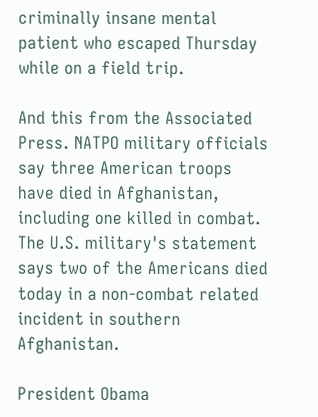criminally insane mental patient who escaped Thursday while on a field trip.

And this from the Associated Press. NATPO military officials say three American troops have died in Afghanistan, including one killed in combat. The U.S. military's statement says two of the Americans died today in a non-combat related incident in southern Afghanistan.

President Obama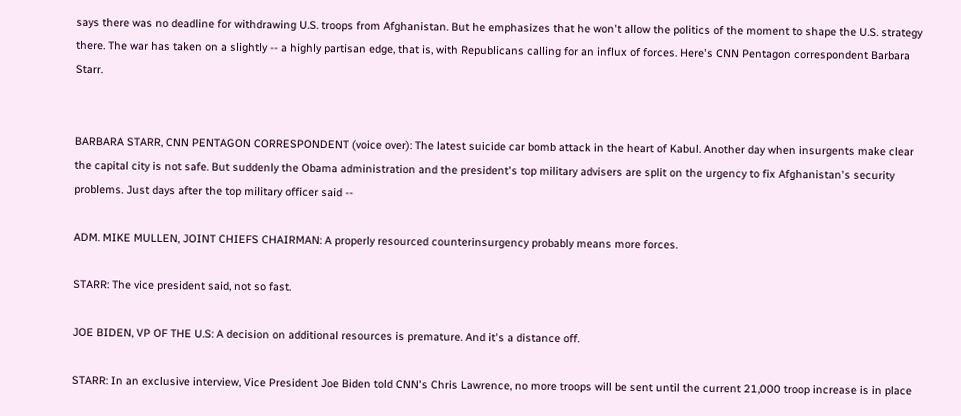says there was no deadline for withdrawing U.S. troops from Afghanistan. But he emphasizes that he won't allow the politics of the moment to shape the U.S. strategy there. The war has taken on a slightly -- a highly partisan edge, that is, with Republicans calling for an influx of forces. Here's CNN Pentagon correspondent Barbara Starr.


BARBARA STARR, CNN PENTAGON CORRESPONDENT (voice over): The latest suicide car bomb attack in the heart of Kabul. Another day when insurgents make clear the capital city is not safe. But suddenly the Obama administration and the president's top military advisers are split on the urgency to fix Afghanistan's security problems. Just days after the top military officer said --

ADM. MIKE MULLEN, JOINT CHIEFS CHAIRMAN: A properly resourced counterinsurgency probably means more forces.

STARR: The vice president said, not so fast.

JOE BIDEN, VP OF THE U.S: A decision on additional resources is premature. And it's a distance off.

STARR: In an exclusive interview, Vice President Joe Biden told CNN's Chris Lawrence, no more troops will be sent until the current 21,000 troop increase is in place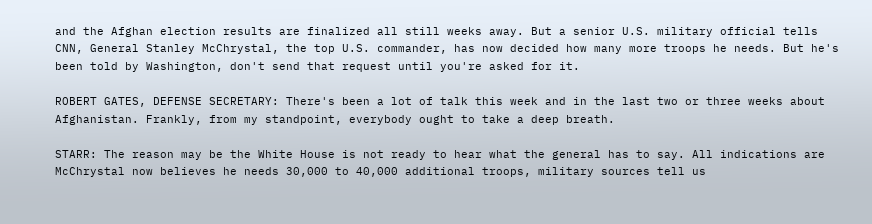and the Afghan election results are finalized all still weeks away. But a senior U.S. military official tells CNN, General Stanley McChrystal, the top U.S. commander, has now decided how many more troops he needs. But he's been told by Washington, don't send that request until you're asked for it.

ROBERT GATES, DEFENSE SECRETARY: There's been a lot of talk this week and in the last two or three weeks about Afghanistan. Frankly, from my standpoint, everybody ought to take a deep breath.

STARR: The reason may be the White House is not ready to hear what the general has to say. All indications are McChrystal now believes he needs 30,000 to 40,000 additional troops, military sources tell us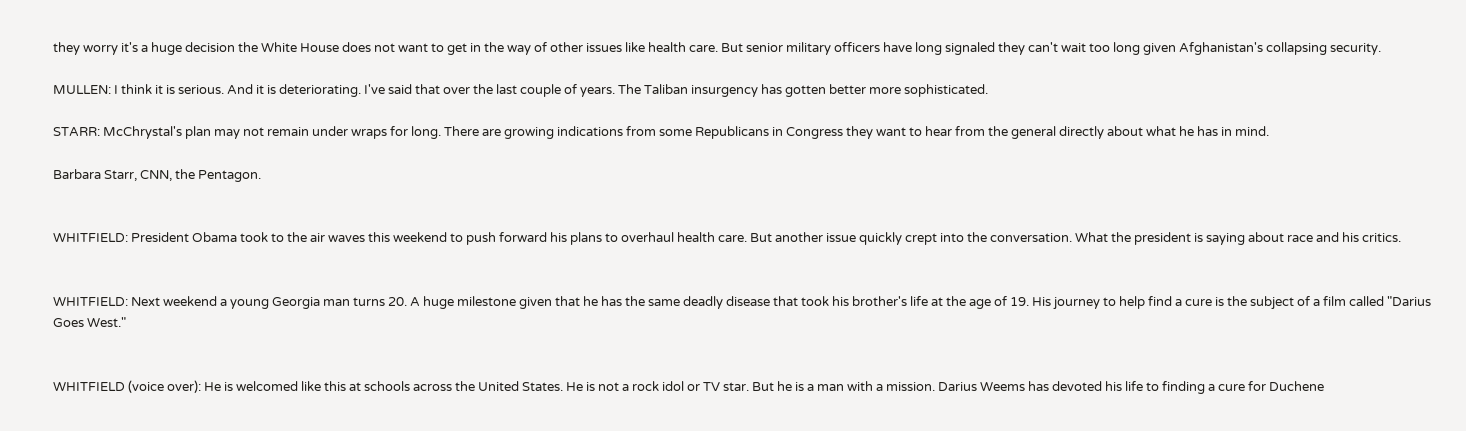they worry it's a huge decision the White House does not want to get in the way of other issues like health care. But senior military officers have long signaled they can't wait too long given Afghanistan's collapsing security.

MULLEN: I think it is serious. And it is deteriorating. I've said that over the last couple of years. The Taliban insurgency has gotten better more sophisticated.

STARR: McChrystal's plan may not remain under wraps for long. There are growing indications from some Republicans in Congress they want to hear from the general directly about what he has in mind.

Barbara Starr, CNN, the Pentagon.


WHITFIELD: President Obama took to the air waves this weekend to push forward his plans to overhaul health care. But another issue quickly crept into the conversation. What the president is saying about race and his critics.


WHITFIELD: Next weekend a young Georgia man turns 20. A huge milestone given that he has the same deadly disease that took his brother's life at the age of 19. His journey to help find a cure is the subject of a film called "Darius Goes West."


WHITFIELD (voice over): He is welcomed like this at schools across the United States. He is not a rock idol or TV star. But he is a man with a mission. Darius Weems has devoted his life to finding a cure for Duchene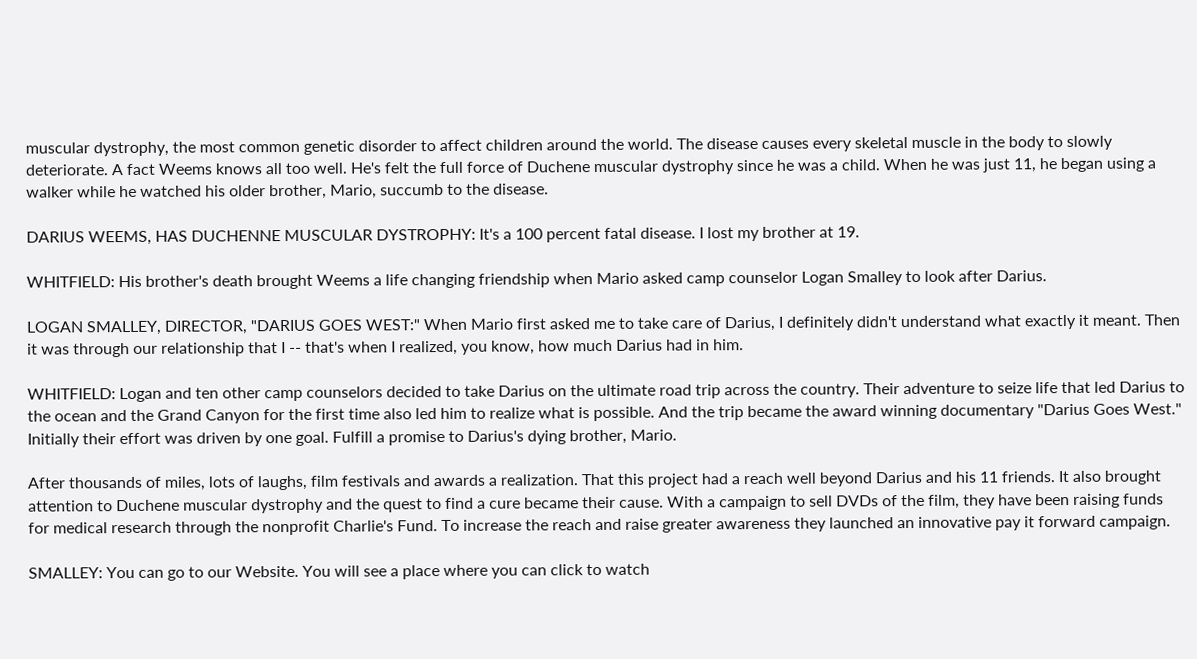muscular dystrophy, the most common genetic disorder to affect children around the world. The disease causes every skeletal muscle in the body to slowly deteriorate. A fact Weems knows all too well. He's felt the full force of Duchene muscular dystrophy since he was a child. When he was just 11, he began using a walker while he watched his older brother, Mario, succumb to the disease.

DARIUS WEEMS, HAS DUCHENNE MUSCULAR DYSTROPHY: It's a 100 percent fatal disease. I lost my brother at 19.

WHITFIELD: His brother's death brought Weems a life changing friendship when Mario asked camp counselor Logan Smalley to look after Darius.

LOGAN SMALLEY, DIRECTOR, "DARIUS GOES WEST:" When Mario first asked me to take care of Darius, I definitely didn't understand what exactly it meant. Then it was through our relationship that I -- that's when I realized, you know, how much Darius had in him.

WHITFIELD: Logan and ten other camp counselors decided to take Darius on the ultimate road trip across the country. Their adventure to seize life that led Darius to the ocean and the Grand Canyon for the first time also led him to realize what is possible. And the trip became the award winning documentary "Darius Goes West." Initially their effort was driven by one goal. Fulfill a promise to Darius's dying brother, Mario.

After thousands of miles, lots of laughs, film festivals and awards a realization. That this project had a reach well beyond Darius and his 11 friends. It also brought attention to Duchene muscular dystrophy and the quest to find a cure became their cause. With a campaign to sell DVDs of the film, they have been raising funds for medical research through the nonprofit Charlie's Fund. To increase the reach and raise greater awareness they launched an innovative pay it forward campaign.

SMALLEY: You can go to our Website. You will see a place where you can click to watch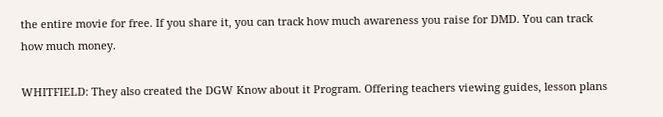the entire movie for free. If you share it, you can track how much awareness you raise for DMD. You can track how much money.

WHITFIELD: They also created the DGW Know about it Program. Offering teachers viewing guides, lesson plans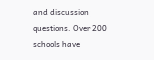and discussion questions. Over 200 schools have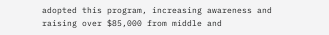adopted this program, increasing awareness and raising over $85,000 from middle and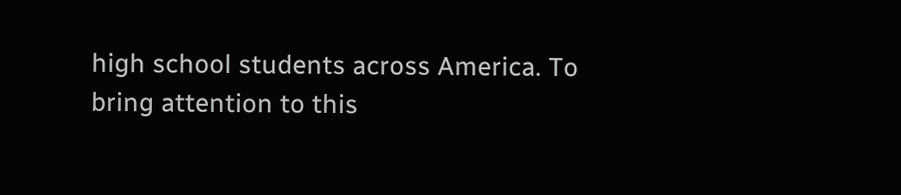high school students across America. To bring attention to this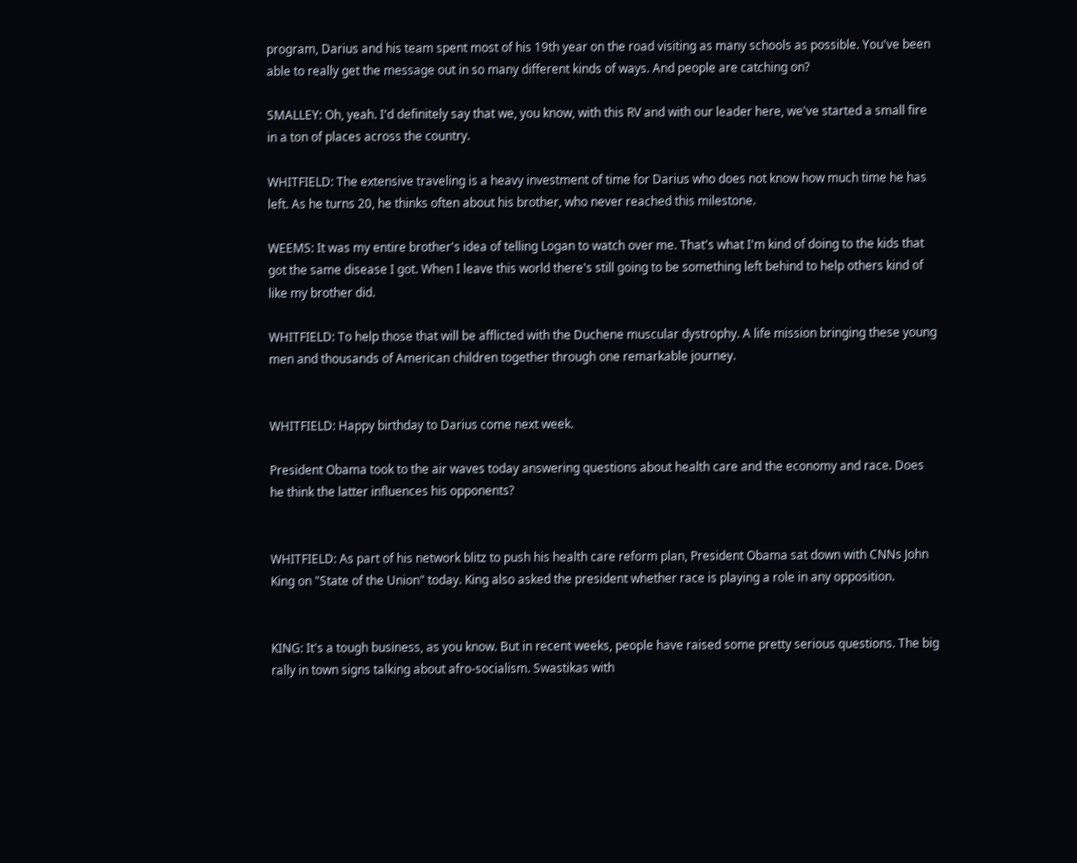program, Darius and his team spent most of his 19th year on the road visiting as many schools as possible. You've been able to really get the message out in so many different kinds of ways. And people are catching on?

SMALLEY: Oh, yeah. I'd definitely say that we, you know, with this RV and with our leader here, we've started a small fire in a ton of places across the country.

WHITFIELD: The extensive traveling is a heavy investment of time for Darius who does not know how much time he has left. As he turns 20, he thinks often about his brother, who never reached this milestone.

WEEMS: It was my entire brother's idea of telling Logan to watch over me. That's what I'm kind of doing to the kids that got the same disease I got. When I leave this world there's still going to be something left behind to help others kind of like my brother did.

WHITFIELD: To help those that will be afflicted with the Duchene muscular dystrophy. A life mission bringing these young men and thousands of American children together through one remarkable journey.


WHITFIELD: Happy birthday to Darius come next week.

President Obama took to the air waves today answering questions about health care and the economy and race. Does he think the latter influences his opponents?


WHITFIELD: As part of his network blitz to push his health care reform plan, President Obama sat down with CNNs John King on "State of the Union" today. King also asked the president whether race is playing a role in any opposition.


KING: It's a tough business, as you know. But in recent weeks, people have raised some pretty serious questions. The big rally in town signs talking about afro-socialism. Swastikas with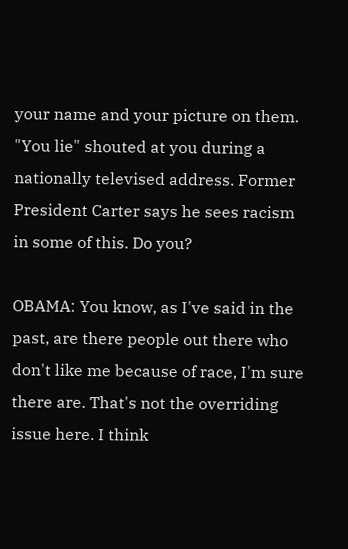your name and your picture on them. "You lie" shouted at you during a nationally televised address. Former President Carter says he sees racism in some of this. Do you?

OBAMA: You know, as I've said in the past, are there people out there who don't like me because of race, I'm sure there are. That's not the overriding issue here. I think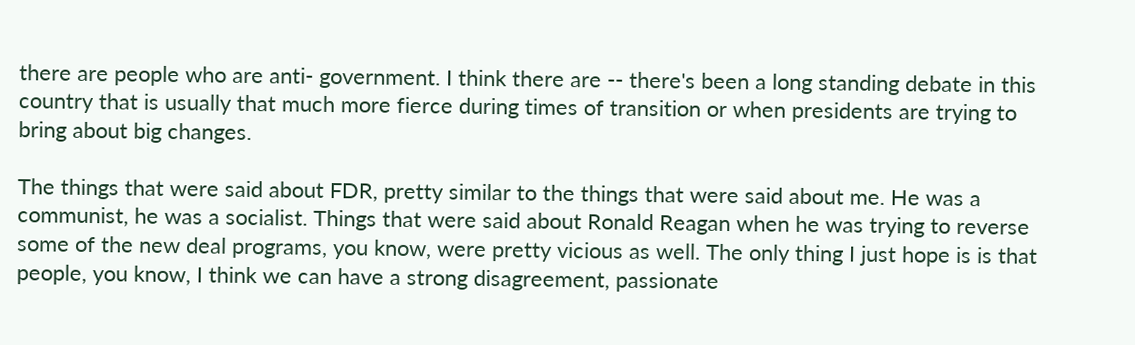there are people who are anti- government. I think there are -- there's been a long standing debate in this country that is usually that much more fierce during times of transition or when presidents are trying to bring about big changes.

The things that were said about FDR, pretty similar to the things that were said about me. He was a communist, he was a socialist. Things that were said about Ronald Reagan when he was trying to reverse some of the new deal programs, you know, were pretty vicious as well. The only thing I just hope is is that people, you know, I think we can have a strong disagreement, passionate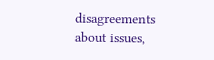disagreements about issues,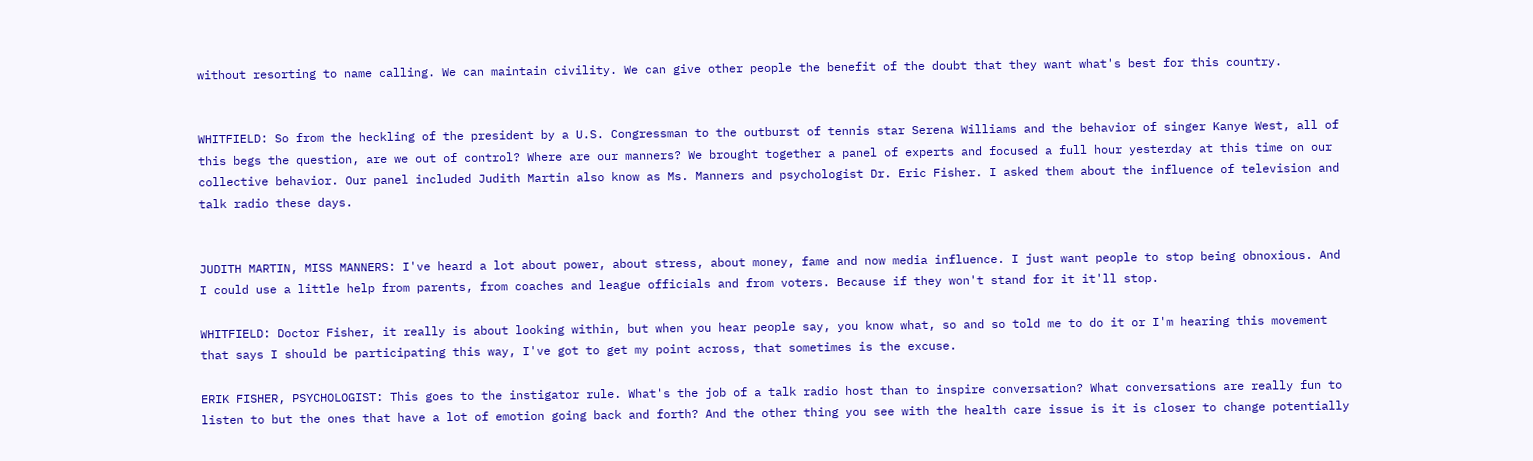without resorting to name calling. We can maintain civility. We can give other people the benefit of the doubt that they want what's best for this country.


WHITFIELD: So from the heckling of the president by a U.S. Congressman to the outburst of tennis star Serena Williams and the behavior of singer Kanye West, all of this begs the question, are we out of control? Where are our manners? We brought together a panel of experts and focused a full hour yesterday at this time on our collective behavior. Our panel included Judith Martin also know as Ms. Manners and psychologist Dr. Eric Fisher. I asked them about the influence of television and talk radio these days.


JUDITH MARTIN, MISS MANNERS: I've heard a lot about power, about stress, about money, fame and now media influence. I just want people to stop being obnoxious. And I could use a little help from parents, from coaches and league officials and from voters. Because if they won't stand for it it'll stop.

WHITFIELD: Doctor Fisher, it really is about looking within, but when you hear people say, you know what, so and so told me to do it or I'm hearing this movement that says I should be participating this way, I've got to get my point across, that sometimes is the excuse.

ERIK FISHER, PSYCHOLOGIST: This goes to the instigator rule. What's the job of a talk radio host than to inspire conversation? What conversations are really fun to listen to but the ones that have a lot of emotion going back and forth? And the other thing you see with the health care issue is it is closer to change potentially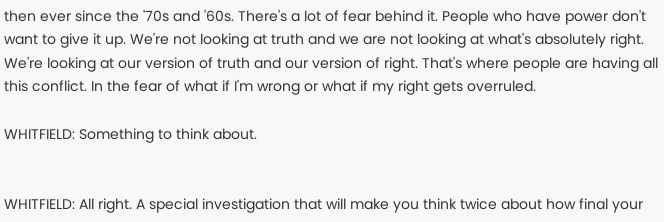then ever since the '70s and '60s. There's a lot of fear behind it. People who have power don't want to give it up. We're not looking at truth and we are not looking at what's absolutely right. We're looking at our version of truth and our version of right. That's where people are having all this conflict. In the fear of what if I'm wrong or what if my right gets overruled.

WHITFIELD: Something to think about.


WHITFIELD: All right. A special investigation that will make you think twice about how final your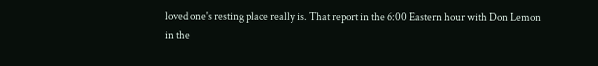loved one's resting place really is. That report in the 6:00 Eastern hour with Don Lemon in the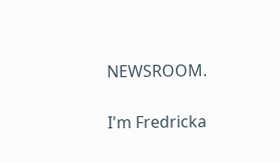NEWSROOM.

I'm Fredricka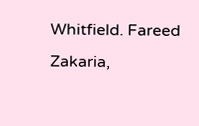Whitfield. Fareed Zakaria,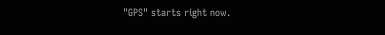"GPS" starts right now.